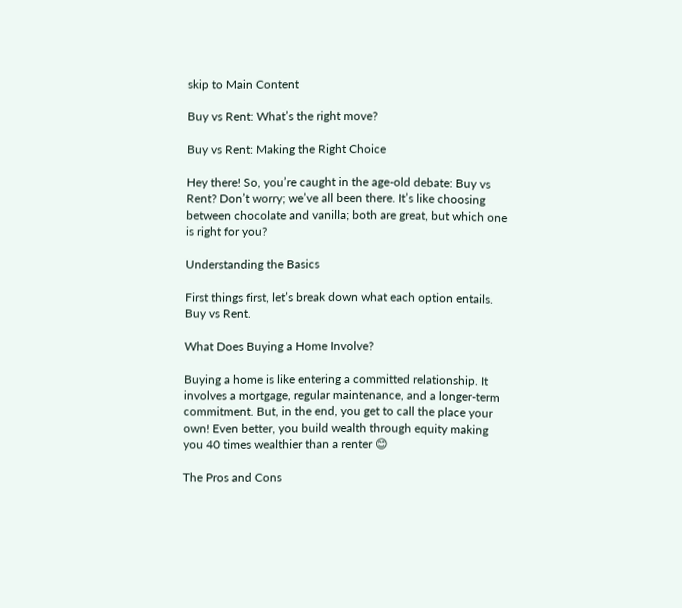skip to Main Content

Buy vs Rent: What’s the right move?

Buy vs Rent: Making the Right Choice

Hey there! So, you’re caught in the age-old debate: Buy vs Rent? Don’t worry; we’ve all been there. It’s like choosing between chocolate and vanilla; both are great, but which one is right for you?

Understanding the Basics

First things first, let’s break down what each option entails. Buy vs Rent.

What Does Buying a Home Involve?

Buying a home is like entering a committed relationship. It involves a mortgage, regular maintenance, and a longer-term commitment. But, in the end, you get to call the place your own! Even better, you build wealth through equity making you 40 times wealthier than a renter 😊

The Pros and Cons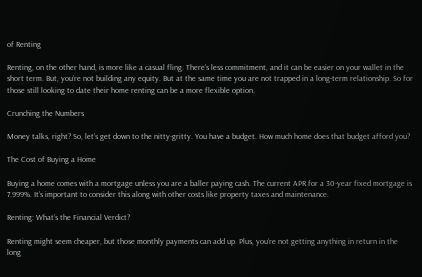of Renting

Renting, on the other hand, is more like a casual fling. There’s less commitment, and it can be easier on your wallet in the short term. But, you’re not building any equity. But at the same time you are not trapped in a long-term relationship. So for those still looking to date their home renting can be a more flexible option.

Crunching the Numbers

Money talks, right? So, let’s get down to the nitty-gritty. You have a budget. How much home does that budget afford you?

The Cost of Buying a Home

Buying a home comes with a mortgage unless you are a baller paying cash. The current APR for a 30-year fixed mortgage is 7.999%. It’s important to consider this along with other costs like property taxes and maintenance.

Renting: What’s the Financial Verdict?

Renting might seem cheaper, but those monthly payments can add up. Plus, you’re not getting anything in return in the long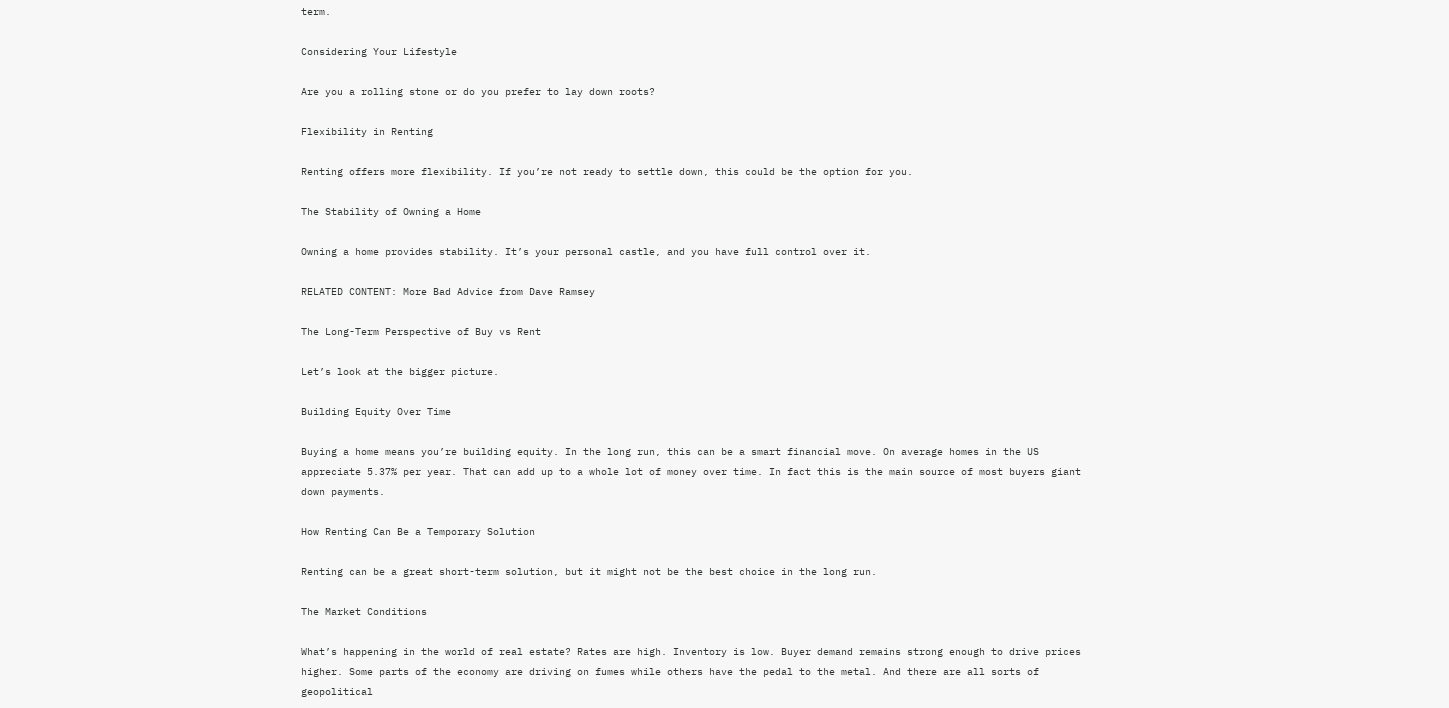term.

Considering Your Lifestyle

Are you a rolling stone or do you prefer to lay down roots?

Flexibility in Renting

Renting offers more flexibility. If you’re not ready to settle down, this could be the option for you.

The Stability of Owning a Home

Owning a home provides stability. It’s your personal castle, and you have full control over it.

RELATED CONTENT: More Bad Advice from Dave Ramsey

The Long-Term Perspective of Buy vs Rent

Let’s look at the bigger picture.

Building Equity Over Time

Buying a home means you’re building equity. In the long run, this can be a smart financial move. On average homes in the US appreciate 5.37% per year. That can add up to a whole lot of money over time. In fact this is the main source of most buyers giant down payments.

How Renting Can Be a Temporary Solution

Renting can be a great short-term solution, but it might not be the best choice in the long run.

The Market Conditions

What’s happening in the world of real estate? Rates are high. Inventory is low. Buyer demand remains strong enough to drive prices higher. Some parts of the economy are driving on fumes while others have the pedal to the metal. And there are all sorts of geopolitical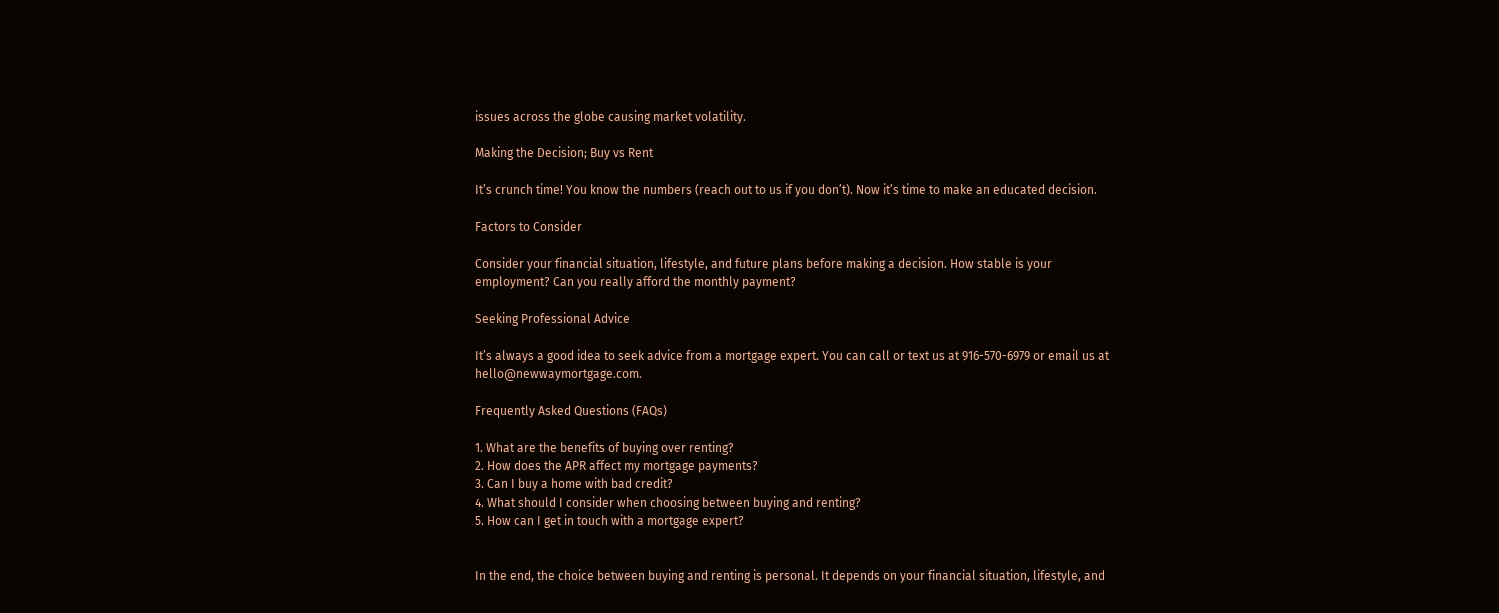issues across the globe causing market volatility.

Making the Decision; Buy vs Rent

It’s crunch time! You know the numbers (reach out to us if you don’t). Now it’s time to make an educated decision.

Factors to Consider

Consider your financial situation, lifestyle, and future plans before making a decision. How stable is your employment? Can you really afford the monthly payment?

Seeking Professional Advice

It’s always a good idea to seek advice from a mortgage expert. You can call or text us at 916-570-6979 or email us at hello@newwaymortgage.com.

Frequently Asked Questions (FAQs)

1. What are the benefits of buying over renting?
2. How does the APR affect my mortgage payments?
3. Can I buy a home with bad credit?
4. What should I consider when choosing between buying and renting?
5. How can I get in touch with a mortgage expert?


In the end, the choice between buying and renting is personal. It depends on your financial situation, lifestyle, and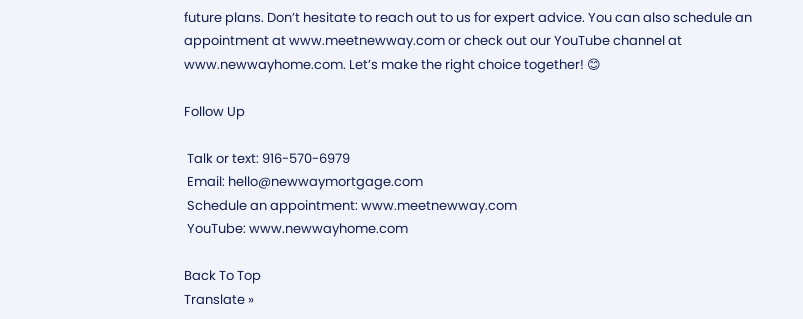future plans. Don’t hesitate to reach out to us for expert advice. You can also schedule an appointment at www.meetnewway.com or check out our YouTube channel at www.newwayhome.com. Let’s make the right choice together! 😊

Follow Up

 Talk or text: 916-570-6979
 Email: hello@newwaymortgage.com
 Schedule an appointment: www.meetnewway.com
 YouTube: www.newwayhome.com

Back To Top
Translate »